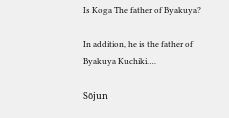Is Koga The father of Byakuya?

In addition, he is the father of Byakuya Kuchiki….

Sōjun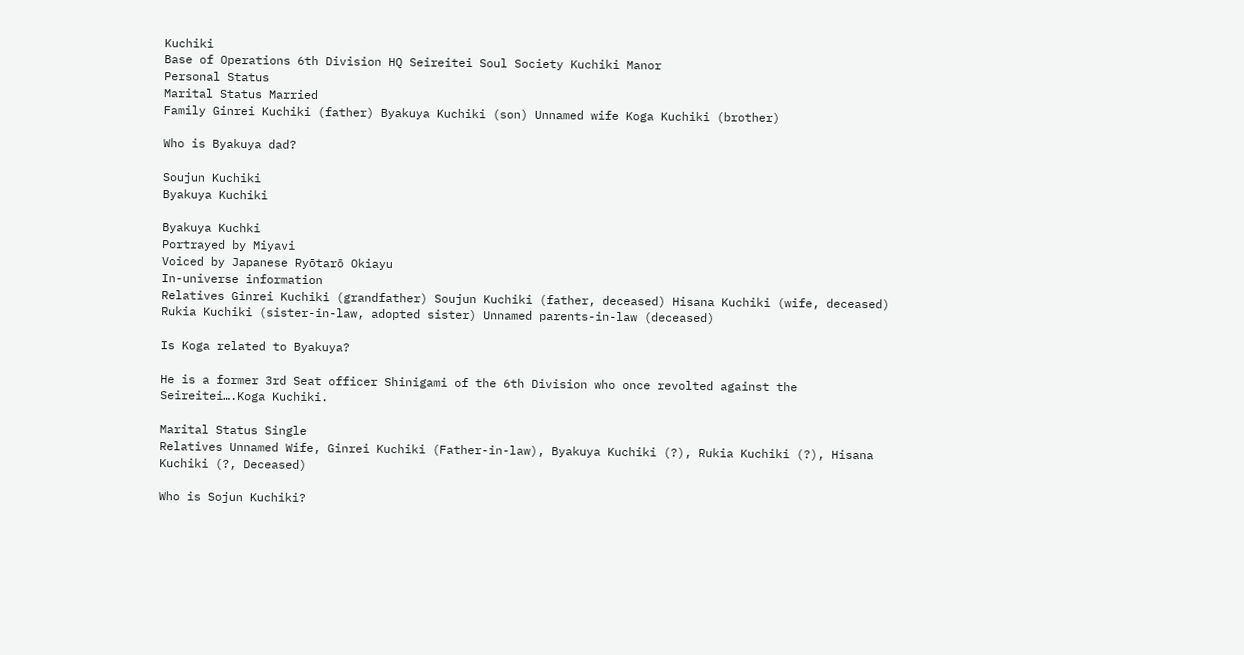Kuchiki
Base of Operations 6th Division HQ Seireitei Soul Society Kuchiki Manor
Personal Status
Marital Status Married
Family Ginrei Kuchiki (father) Byakuya Kuchiki (son) Unnamed wife Koga Kuchiki (brother)

Who is Byakuya dad?

Soujun Kuchiki
Byakuya Kuchiki

Byakuya Kuchki
Portrayed by Miyavi
Voiced by Japanese Ryōtarō Okiayu
In-universe information
Relatives Ginrei Kuchiki (grandfather) Soujun Kuchiki (father, deceased) Hisana Kuchiki (wife, deceased) Rukia Kuchiki (sister-in-law, adopted sister) Unnamed parents-in-law (deceased)

Is Koga related to Byakuya?

He is a former 3rd Seat officer Shinigami of the 6th Division who once revolted against the Seireitei….Koga Kuchiki.

Marital Status Single
Relatives Unnamed Wife, Ginrei Kuchiki (Father-in-law), Byakuya Kuchiki (?), Rukia Kuchiki (?), Hisana Kuchiki (?, Deceased)

Who is Sojun Kuchiki?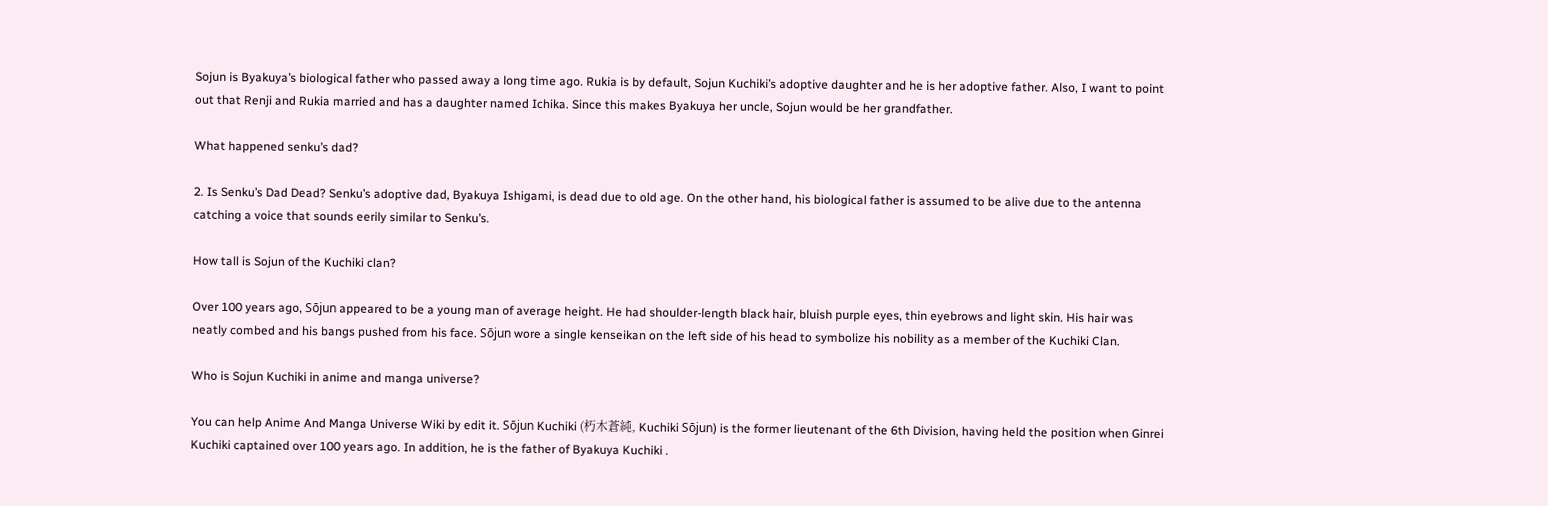Sojun is Byakuya’s biological father who passed away a long time ago. Rukia is by default, Sojun Kuchiki’s adoptive daughter and he is her adoptive father. Also, I want to point out that Renji and Rukia married and has a daughter named Ichika. Since this makes Byakuya her uncle, Sojun would be her grandfather.

What happened senku’s dad?

2. Is Senku’s Dad Dead? Senku’s adoptive dad, Byakuya Ishigami, is dead due to old age. On the other hand, his biological father is assumed to be alive due to the antenna catching a voice that sounds eerily similar to Senku’s.

How tall is Sojun of the Kuchiki clan?

Over 100 years ago, Sōjun appeared to be a young man of average height. He had shoulder-length black hair, bluish purple eyes, thin eyebrows and light skin. His hair was neatly combed and his bangs pushed from his face. Sōjun wore a single kenseikan on the left side of his head to symbolize his nobility as a member of the Kuchiki Clan.

Who is Sojun Kuchiki in anime and manga universe?

You can help Anime And Manga Universe Wiki by edit it. Sōjun Kuchiki (朽木蒼純, Kuchiki Sōjun) is the former lieutenant of the 6th Division, having held the position when Ginrei Kuchiki captained over 100 years ago. In addition, he is the father of Byakuya Kuchiki .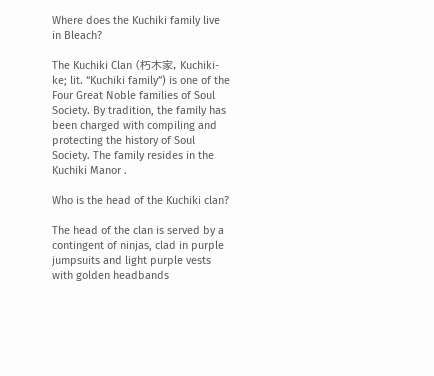Where does the Kuchiki family live in Bleach?

The Kuchiki Clan (朽木家, Kuchiki-ke; lit. “Kuchiki family”) is one of the Four Great Noble families of Soul Society. By tradition, the family has been charged with compiling and protecting the history of Soul Society. The family resides in the Kuchiki Manor .

Who is the head of the Kuchiki clan?

The head of the clan is served by a contingent of ninjas, clad in purple jumpsuits and light purple vests with golden headbands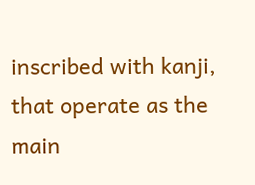inscribed with kanji, that operate as the main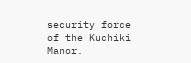security force of the Kuchiki Manor.